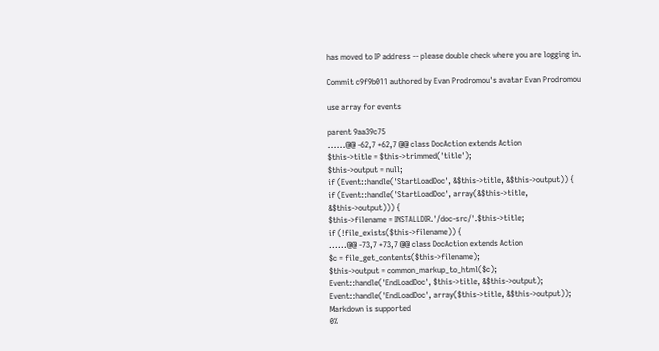has moved to IP address -- please double check where you are logging in.

Commit c9f9b011 authored by Evan Prodromou's avatar Evan Prodromou

use array for events

parent 9aa39c75
......@@ -62,7 +62,7 @@ class DocAction extends Action
$this->title = $this->trimmed('title');
$this->output = null;
if (Event::handle('StartLoadDoc', &$this->title, &$this->output)) {
if (Event::handle('StartLoadDoc', array(&$this->title, &$this->output))) {
$this->filename = INSTALLDIR.'/doc-src/'.$this->title;
if (!file_exists($this->filename)) {
......@@ -73,7 +73,7 @@ class DocAction extends Action
$c = file_get_contents($this->filename);
$this->output = common_markup_to_html($c);
Event::handle('EndLoadDoc', $this->title, &$this->output);
Event::handle('EndLoadDoc', array($this->title, &$this->output));
Markdown is supported
0%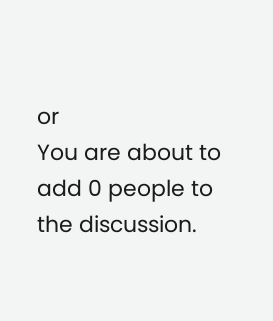or
You are about to add 0 people to the discussion.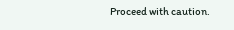Proceed with caution.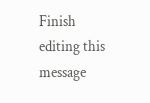Finish editing this message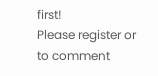first!
Please register or to comment